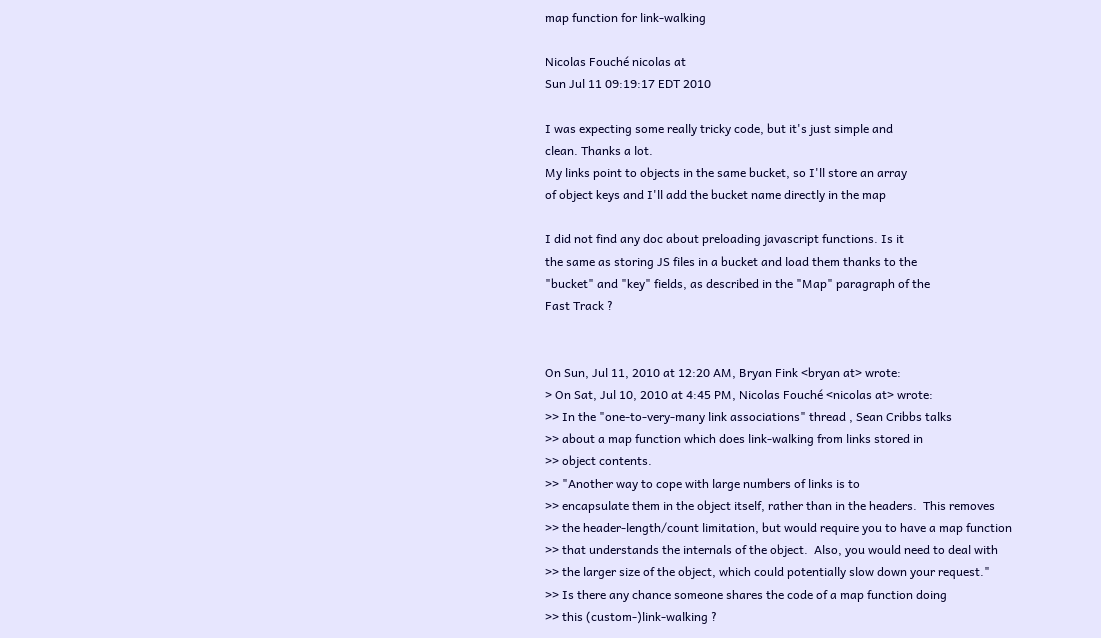map function for link-walking

Nicolas Fouché nicolas at
Sun Jul 11 09:19:17 EDT 2010

I was expecting some really tricky code, but it's just simple and
clean. Thanks a lot.
My links point to objects in the same bucket, so I'll store an array
of object keys and I'll add the bucket name directly in the map

I did not find any doc about preloading javascript functions. Is it
the same as storing JS files in a bucket and load them thanks to the
"bucket" and "key" fields, as described in the "Map" paragraph of the
Fast Track ?


On Sun, Jul 11, 2010 at 12:20 AM, Bryan Fink <bryan at> wrote:
> On Sat, Jul 10, 2010 at 4:45 PM, Nicolas Fouché <nicolas at> wrote:
>> In the "one-to-very-many link associations" thread , Sean Cribbs talks
>> about a map function which does link-walking from links stored in
>> object contents.
>> "Another way to cope with large numbers of links is to
>> encapsulate them in the object itself, rather than in the headers.  This removes
>> the header-length/count limitation, but would require you to have a map function
>> that understands the internals of the object.  Also, you would need to deal with
>> the larger size of the object, which could potentially slow down your request."
>> Is there any chance someone shares the code of a map function doing
>> this (custom-)link-walking ?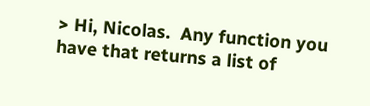> Hi, Nicolas.  Any function you have that returns a list of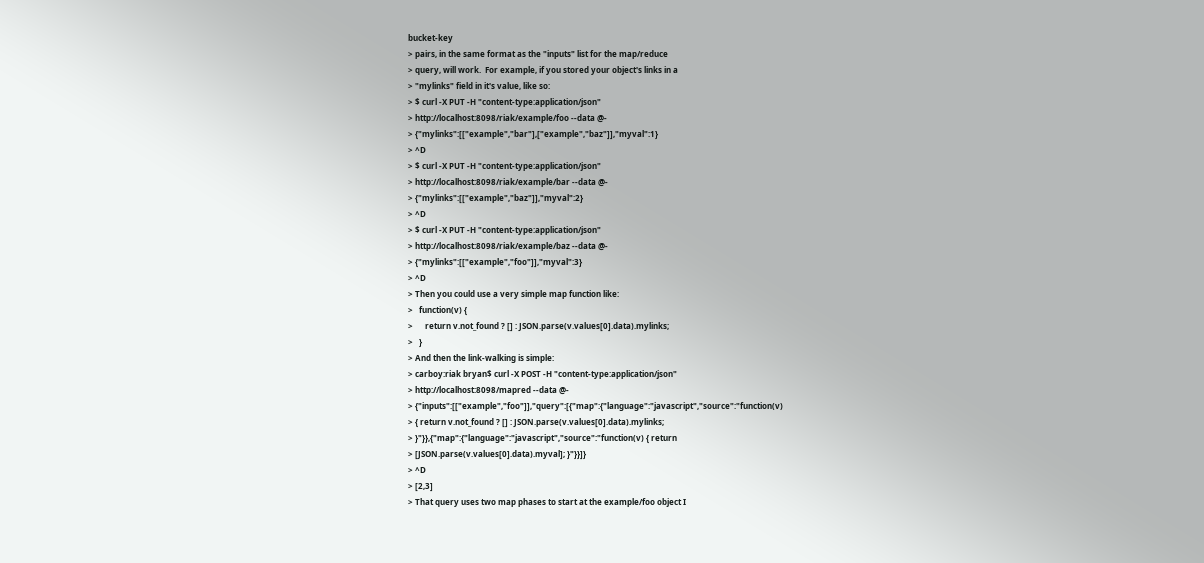bucket-key
> pairs, in the same format as the "inputs" list for the map/reduce
> query, will work.  For example, if you stored your object's links in a
> "mylinks" field in it's value, like so:
> $ curl -X PUT -H "content-type:application/json"
> http://localhost:8098/riak/example/foo --data @-
> {"mylinks":[["example","bar"],["example","baz"]],"myval":1}
> ^D
> $ curl -X PUT -H "content-type:application/json"
> http://localhost:8098/riak/example/bar --data @-
> {"mylinks":[["example","baz"]],"myval":2}
> ^D
> $ curl -X PUT -H "content-type:application/json"
> http://localhost:8098/riak/example/baz --data @-
> {"mylinks":[["example","foo"]],"myval":3}
> ^D
> Then you could use a very simple map function like:
>   function(v) {
>      return v.not_found ? [] : JSON.parse(v.values[0].data).mylinks;
>   }
> And then the link-walking is simple:
> carboy:riak bryan$ curl -X POST -H "content-type:application/json"
> http://localhost:8098/mapred --data @-
> {"inputs":[["example","foo"]],"query":[{"map":{"language":"javascript","source":"function(v)
> { return v.not_found ? [] : JSON.parse(v.values[0].data).mylinks;
> }"}},{"map":{"language":"javascript","source":"function(v) { return
> [JSON.parse(v.values[0].data).myval]; }"}}]}
> ^D
> [2,3]
> That query uses two map phases to start at the example/foo object I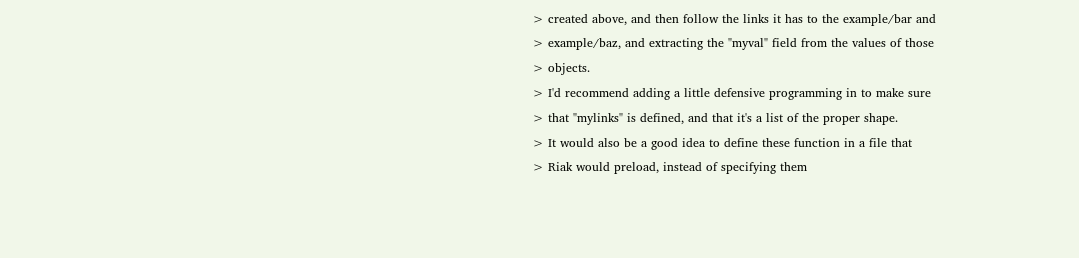> created above, and then follow the links it has to the example/bar and
> example/baz, and extracting the "myval" field from the values of those
> objects.
> I'd recommend adding a little defensive programming in to make sure
> that "mylinks" is defined, and that it's a list of the proper shape.
> It would also be a good idea to define these function in a file that
> Riak would preload, instead of specifying them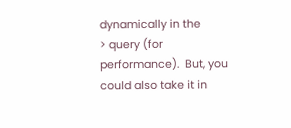dynamically in the
> query (for performance).  But, you could also take it in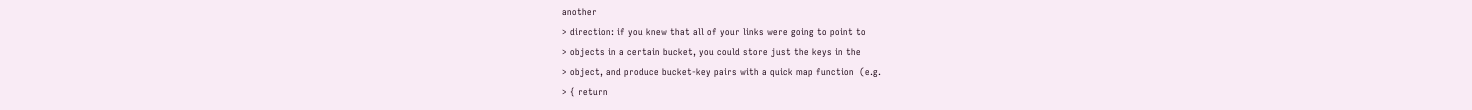another
> direction: if you knew that all of your links were going to point to
> objects in a certain bucket, you could store just the keys in the
> object, and produce bucket-key pairs with a quick map function  (e.g.
> { return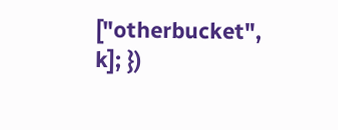["otherbucket", k]; })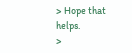> Hope that helps.
>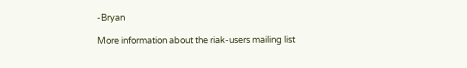-Bryan

More information about the riak-users mailing list